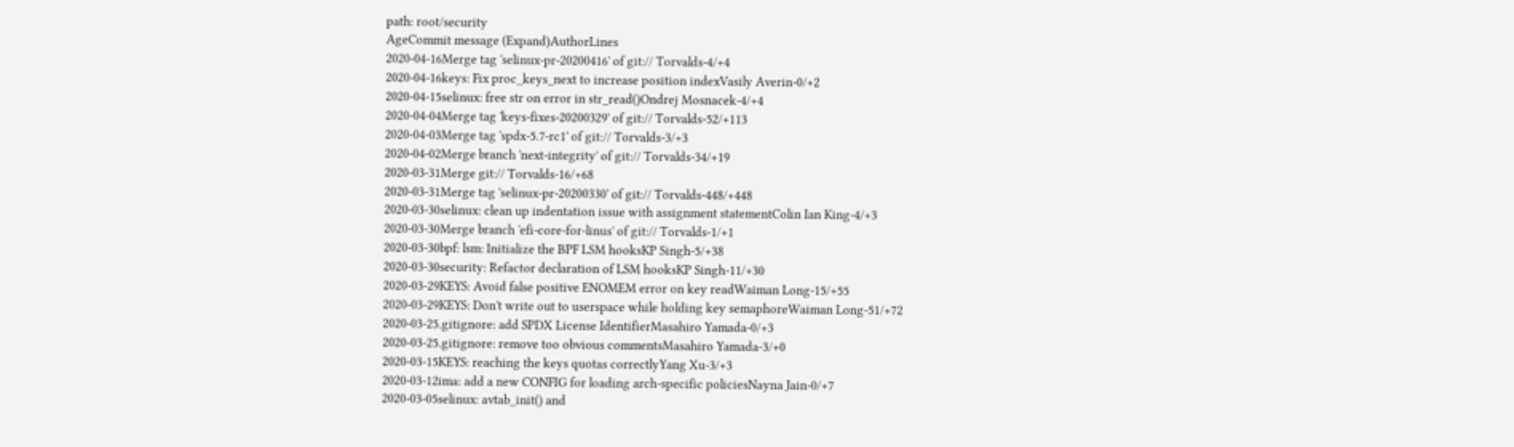path: root/security
AgeCommit message (Expand)AuthorLines
2020-04-16Merge tag 'selinux-pr-20200416' of git:// Torvalds-4/+4
2020-04-16keys: Fix proc_keys_next to increase position indexVasily Averin-0/+2
2020-04-15selinux: free str on error in str_read()Ondrej Mosnacek-4/+4
2020-04-04Merge tag 'keys-fixes-20200329' of git:// Torvalds-52/+113
2020-04-03Merge tag 'spdx-5.7-rc1' of git:// Torvalds-3/+3
2020-04-02Merge branch 'next-integrity' of git:// Torvalds-34/+19
2020-03-31Merge git:// Torvalds-16/+68
2020-03-31Merge tag 'selinux-pr-20200330' of git:// Torvalds-448/+448
2020-03-30selinux: clean up indentation issue with assignment statementColin Ian King-4/+3
2020-03-30Merge branch 'efi-core-for-linus' of git:// Torvalds-1/+1
2020-03-30bpf: lsm: Initialize the BPF LSM hooksKP Singh-5/+38
2020-03-30security: Refactor declaration of LSM hooksKP Singh-11/+30
2020-03-29KEYS: Avoid false positive ENOMEM error on key readWaiman Long-15/+55
2020-03-29KEYS: Don't write out to userspace while holding key semaphoreWaiman Long-51/+72
2020-03-25.gitignore: add SPDX License IdentifierMasahiro Yamada-0/+3
2020-03-25.gitignore: remove too obvious commentsMasahiro Yamada-3/+0
2020-03-15KEYS: reaching the keys quotas correctlyYang Xu-3/+3
2020-03-12ima: add a new CONFIG for loading arch-specific policiesNayna Jain-0/+7
2020-03-05selinux: avtab_init() and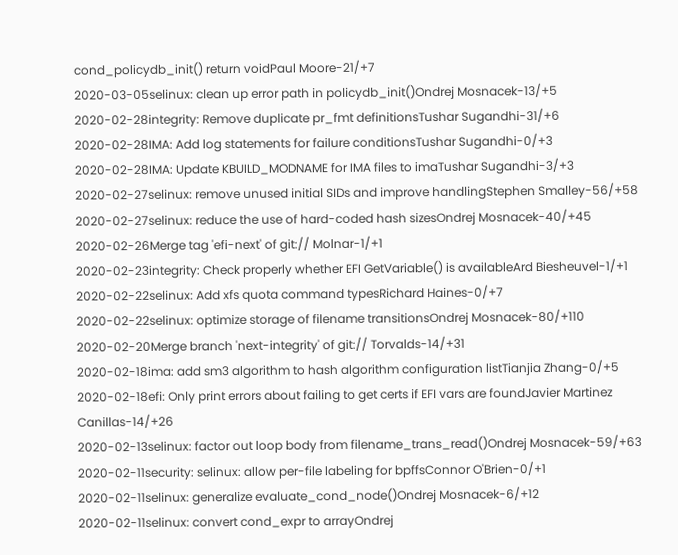cond_policydb_init() return voidPaul Moore-21/+7
2020-03-05selinux: clean up error path in policydb_init()Ondrej Mosnacek-13/+5
2020-02-28integrity: Remove duplicate pr_fmt definitionsTushar Sugandhi-31/+6
2020-02-28IMA: Add log statements for failure conditionsTushar Sugandhi-0/+3
2020-02-28IMA: Update KBUILD_MODNAME for IMA files to imaTushar Sugandhi-3/+3
2020-02-27selinux: remove unused initial SIDs and improve handlingStephen Smalley-56/+58
2020-02-27selinux: reduce the use of hard-coded hash sizesOndrej Mosnacek-40/+45
2020-02-26Merge tag 'efi-next' of git:// Molnar-1/+1
2020-02-23integrity: Check properly whether EFI GetVariable() is availableArd Biesheuvel-1/+1
2020-02-22selinux: Add xfs quota command typesRichard Haines-0/+7
2020-02-22selinux: optimize storage of filename transitionsOndrej Mosnacek-80/+110
2020-02-20Merge branch 'next-integrity' of git:// Torvalds-14/+31
2020-02-18ima: add sm3 algorithm to hash algorithm configuration listTianjia Zhang-0/+5
2020-02-18efi: Only print errors about failing to get certs if EFI vars are foundJavier Martinez Canillas-14/+26
2020-02-13selinux: factor out loop body from filename_trans_read()Ondrej Mosnacek-59/+63
2020-02-11security: selinux: allow per-file labeling for bpffsConnor O'Brien-0/+1
2020-02-11selinux: generalize evaluate_cond_node()Ondrej Mosnacek-6/+12
2020-02-11selinux: convert cond_expr to arrayOndrej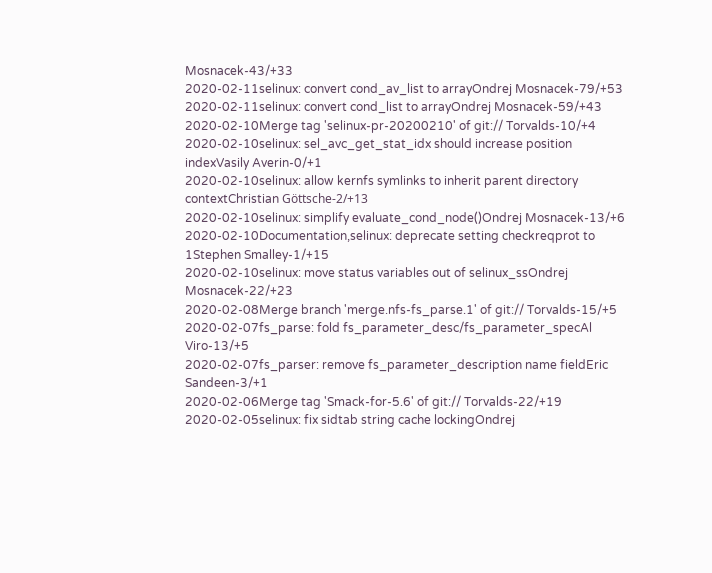Mosnacek-43/+33
2020-02-11selinux: convert cond_av_list to arrayOndrej Mosnacek-79/+53
2020-02-11selinux: convert cond_list to arrayOndrej Mosnacek-59/+43
2020-02-10Merge tag 'selinux-pr-20200210' of git:// Torvalds-10/+4
2020-02-10selinux: sel_avc_get_stat_idx should increase position indexVasily Averin-0/+1
2020-02-10selinux: allow kernfs symlinks to inherit parent directory contextChristian Göttsche-2/+13
2020-02-10selinux: simplify evaluate_cond_node()Ondrej Mosnacek-13/+6
2020-02-10Documentation,selinux: deprecate setting checkreqprot to 1Stephen Smalley-1/+15
2020-02-10selinux: move status variables out of selinux_ssOndrej Mosnacek-22/+23
2020-02-08Merge branch 'merge.nfs-fs_parse.1' of git:// Torvalds-15/+5
2020-02-07fs_parse: fold fs_parameter_desc/fs_parameter_specAl Viro-13/+5
2020-02-07fs_parser: remove fs_parameter_description name fieldEric Sandeen-3/+1
2020-02-06Merge tag 'Smack-for-5.6' of git:// Torvalds-22/+19
2020-02-05selinux: fix sidtab string cache lockingOndrej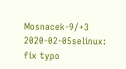Mosnacek-9/+3
2020-02-05selinux: fix typo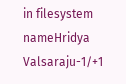in filesystem nameHridya Valsaraju-1/+1